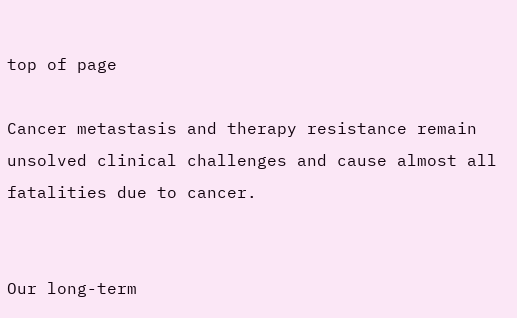top of page

Cancer metastasis and therapy resistance remain unsolved clinical challenges and cause almost all fatalities due to cancer.


Our long-term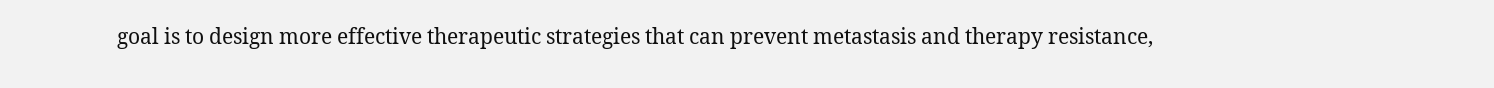goal is to design more effective therapeutic strategies that can prevent metastasis and therapy resistance,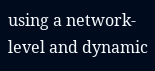using a network-level and dynamic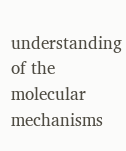understanding of the molecular mechanisms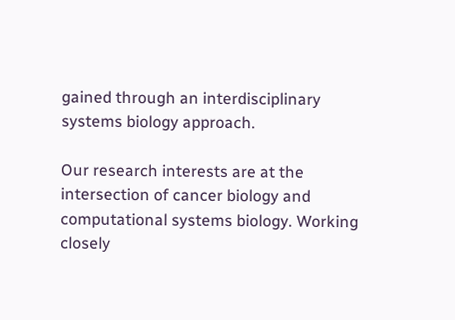gained through an interdisciplinary systems biology approach.

Our research interests are at the intersection of cancer biology and computational systems biology. Working closely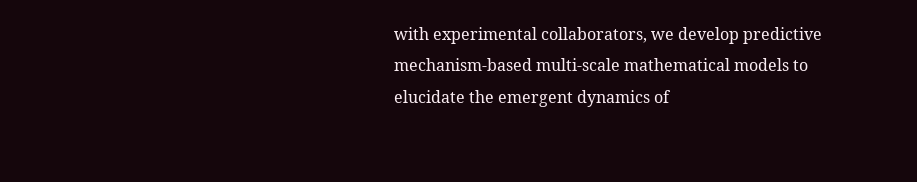with experimental collaborators, we develop predictive mechanism-based multi-scale mathematical models to elucidate the emergent dynamics of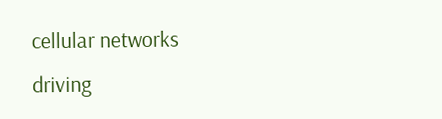cellular networks driving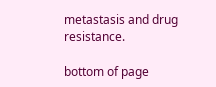metastasis and drug resistance.

bottom of page